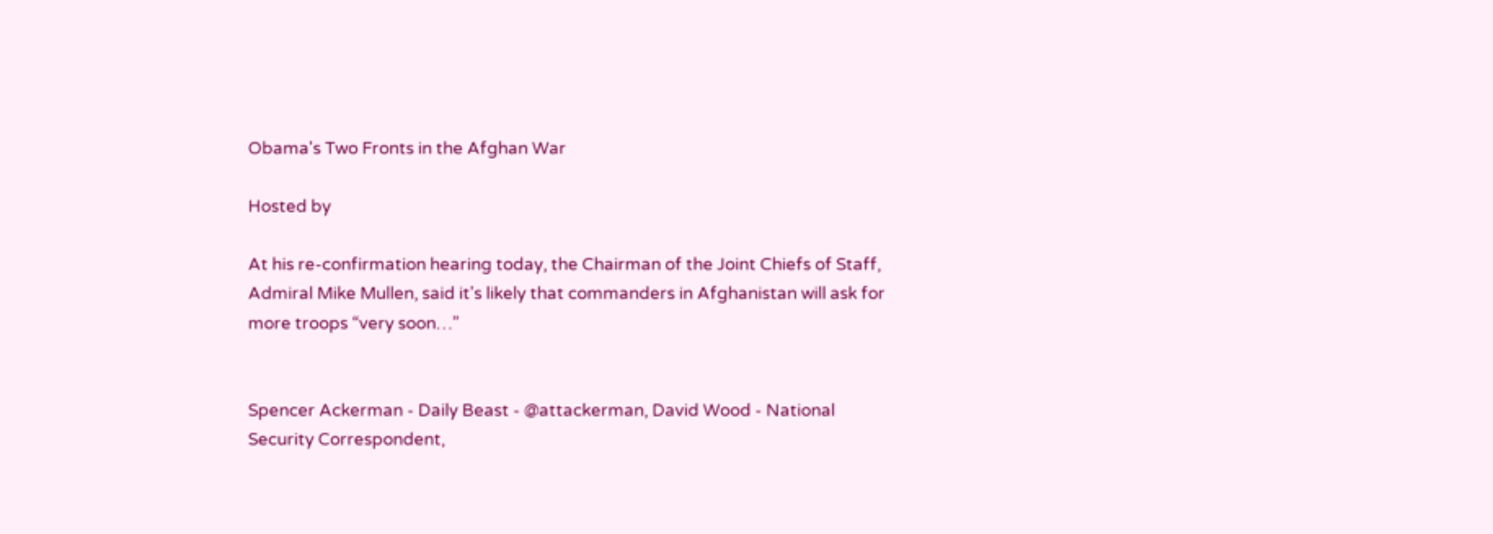Obama's Two Fronts in the Afghan War

Hosted by

At his re-confirmation hearing today, the Chairman of the Joint Chiefs of Staff, Admiral Mike Mullen, said it's likely that commanders in Afghanistan will ask for more troops “very soon…”


Spencer Ackerman - Daily Beast - @attackerman, David Wood - National Security Correspondent,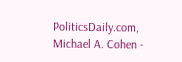PoliticsDaily.com, Michael A. Cohen -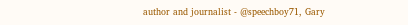author and journalist - @speechboy71, Gary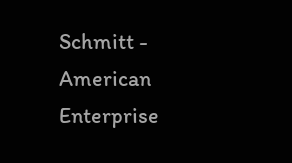Schmitt - American Enterprise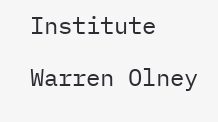Institute

Warren Olney